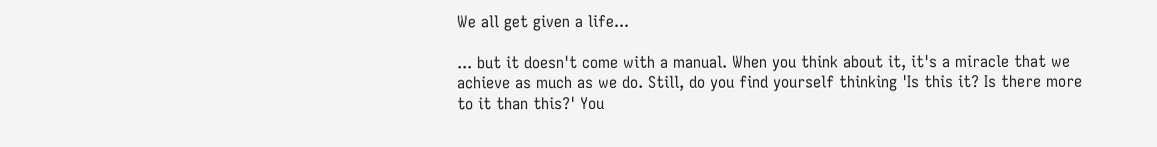We all get given a life...

... but it doesn't come with a manual. When you think about it, it's a miracle that we achieve as much as we do. Still, do you find yourself thinking 'Is this it? Is there more to it than this?' You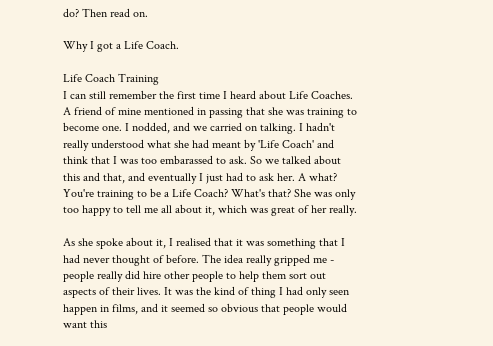do? Then read on.

Why I got a Life Coach.

Life Coach Training
I can still remember the first time I heard about Life Coaches. A friend of mine mentioned in passing that she was training to become one. I nodded, and we carried on talking. I hadn't really understood what she had meant by 'Life Coach' and think that I was too embarassed to ask. So we talked about this and that, and eventually I just had to ask her. A what? You're training to be a Life Coach? What's that? She was only too happy to tell me all about it, which was great of her really.

As she spoke about it, I realised that it was something that I had never thought of before. The idea really gripped me - people really did hire other people to help them sort out aspects of their lives. It was the kind of thing I had only seen happen in films, and it seemed so obvious that people would want this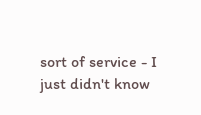sort of service - I just didn't know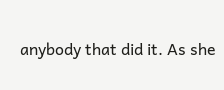anybody that did it. As she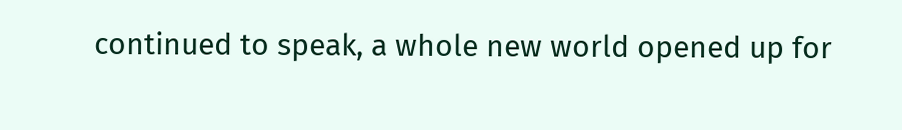continued to speak, a whole new world opened up for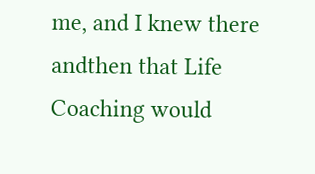me, and I knew there andthen that Life Coaching would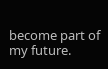become part of my future.